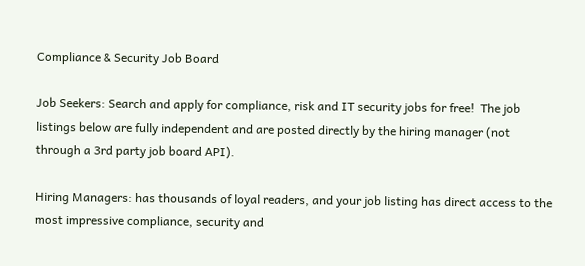Compliance & Security Job Board

Job Seekers: Search and apply for compliance, risk and IT security jobs for free!  The job listings below are fully independent and are posted directly by the hiring manager (not through a 3rd party job board API).

Hiring Managers: has thousands of loyal readers, and your job listing has direct access to the most impressive compliance, security and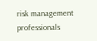risk management professionals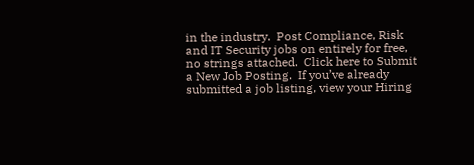in the industry.  Post Compliance, Risk and IT Security jobs on entirely for free, no strings attached.  Click here to Submit a New Job Posting.  If you’ve already submitted a job listing, view your Hiring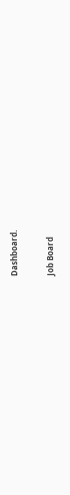Dashboard.

Job Board